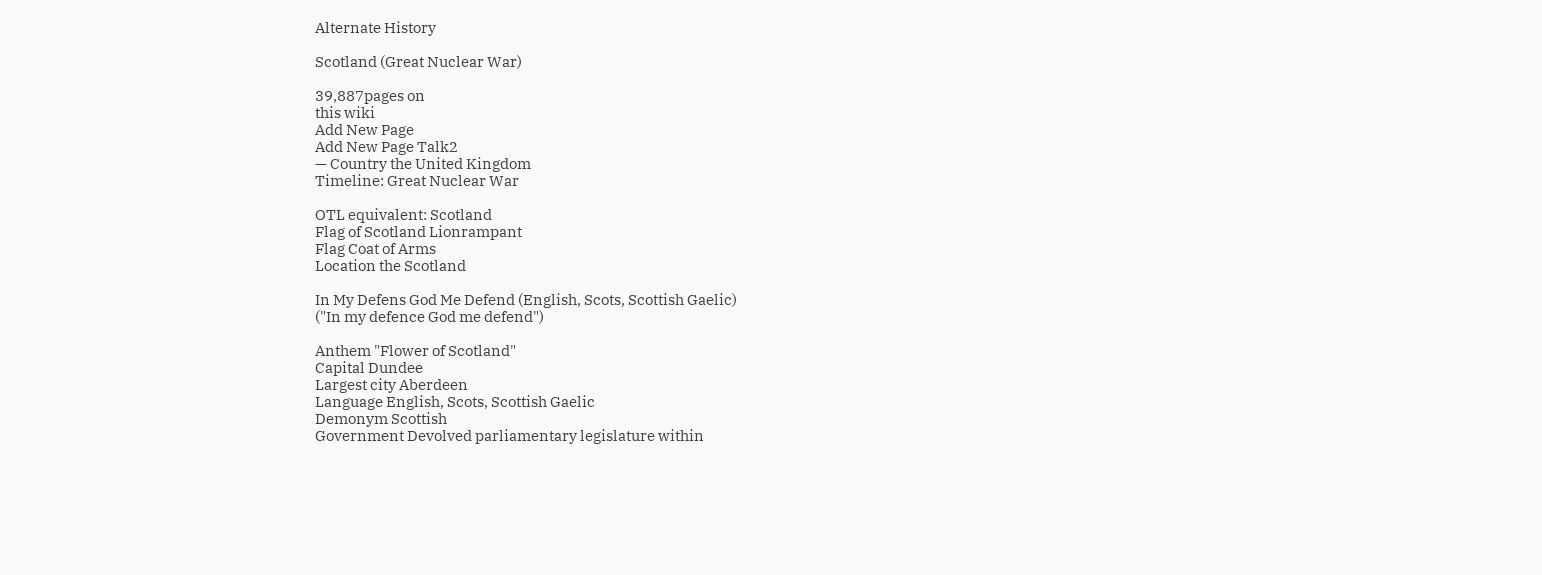Alternate History

Scotland (Great Nuclear War)

39,887pages on
this wiki
Add New Page
Add New Page Talk2
— Country the United Kingdom
Timeline: Great Nuclear War

OTL equivalent: Scotland
Flag of Scotland Lionrampant
Flag Coat of Arms
Location the Scotland

In My Defens God Me Defend (English, Scots, Scottish Gaelic)
("In my defence God me defend")

Anthem "Flower of Scotland"
Capital Dundee
Largest city Aberdeen
Language English, Scots, Scottish Gaelic
Demonym Scottish
Government Devolved parliamentary legislature within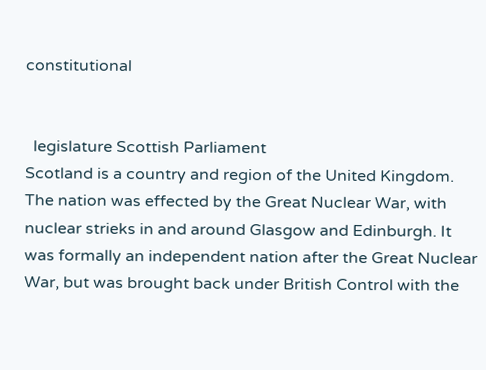constitutional


  legislature Scottish Parliament
Scotland is a country and region of the United Kingdom. The nation was effected by the Great Nuclear War, with nuclear strieks in and around Glasgow and Edinburgh. It was formally an independent nation after the Great Nuclear War, but was brought back under British Control with the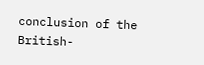conclusion of the British-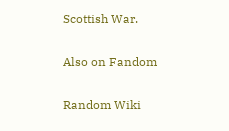Scottish War.

Also on Fandom

Random Wiki